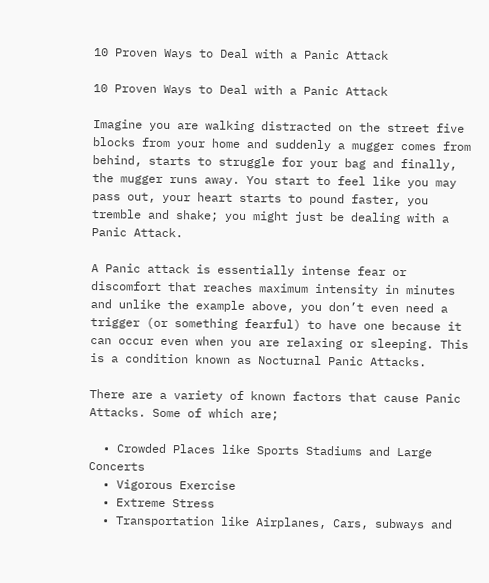10 Proven Ways to Deal with a Panic Attack

10 Proven Ways to Deal with a Panic Attack

Imagine you are walking distracted on the street five blocks from your home and suddenly a mugger comes from behind, starts to struggle for your bag and finally, the mugger runs away. You start to feel like you may pass out, your heart starts to pound faster, you tremble and shake; you might just be dealing with a Panic Attack.

A Panic attack is essentially intense fear or discomfort that reaches maximum intensity in minutes and unlike the example above, you don’t even need a trigger (or something fearful) to have one because it can occur even when you are relaxing or sleeping. This is a condition known as Nocturnal Panic Attacks.

There are a variety of known factors that cause Panic Attacks. Some of which are;

  • Crowded Places like Sports Stadiums and Large Concerts
  • Vigorous Exercise
  • Extreme Stress
  • Transportation like Airplanes, Cars, subways and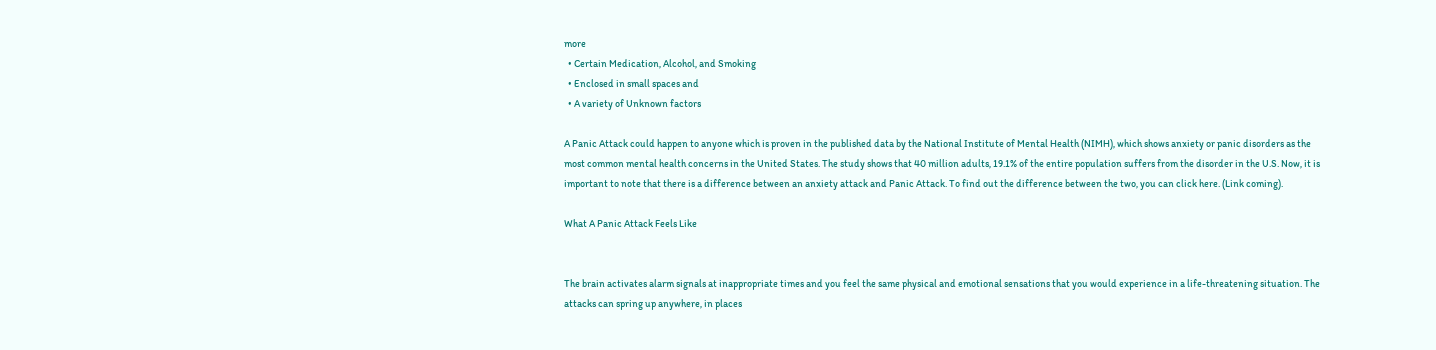more
  • Certain Medication, Alcohol, and Smoking
  • Enclosed in small spaces and
  • A variety of Unknown factors

A Panic Attack could happen to anyone which is proven in the published data by the National Institute of Mental Health (NIMH), which shows anxiety or panic disorders as the most common mental health concerns in the United States. The study shows that 40 million adults, 19.1% of the entire population suffers from the disorder in the U.S. Now, it is important to note that there is a difference between an anxiety attack and Panic Attack. To find out the difference between the two, you can click here. (Link coming).

What A Panic Attack Feels Like


The brain activates alarm signals at inappropriate times and you feel the same physical and emotional sensations that you would experience in a life-threatening situation. The attacks can spring up anywhere, in places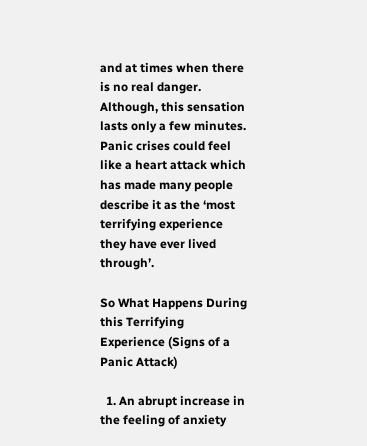and at times when there is no real danger. Although, this sensation lasts only a few minutes. Panic crises could feel like a heart attack which has made many people describe it as the ‘most terrifying experience they have ever lived through’.

So What Happens During this Terrifying Experience (Signs of a Panic Attack)

  1. An abrupt increase in the feeling of anxiety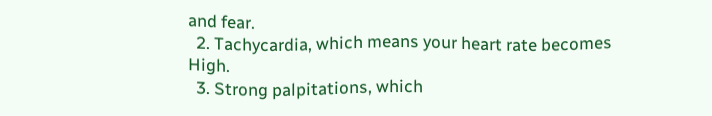and fear.
  2. Tachycardia, which means your heart rate becomes High.
  3. Strong palpitations, which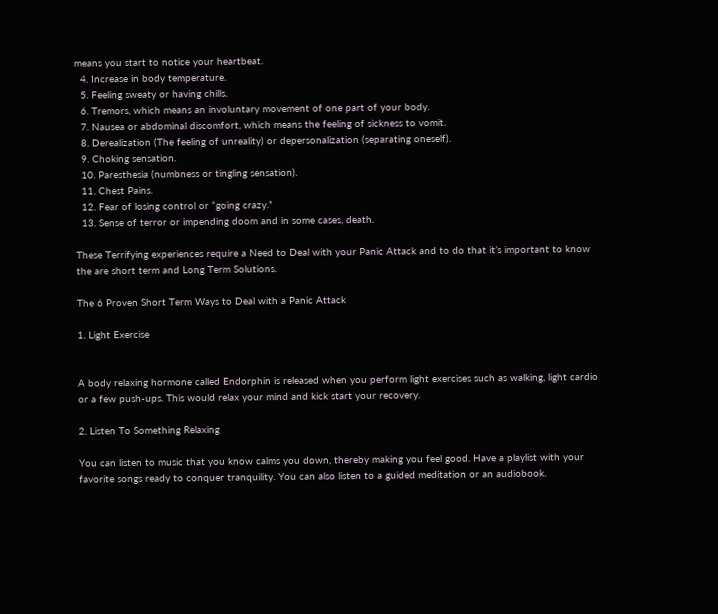means you start to notice your heartbeat.
  4. Increase in body temperature.
  5. Feeling sweaty or having chills.
  6. Tremors, which means an involuntary movement of one part of your body.
  7. Nausea or abdominal discomfort, which means the feeling of sickness to vomit.
  8. Derealization (The feeling of unreality) or depersonalization (separating oneself).
  9. Choking sensation.
  10. Paresthesia (numbness or tingling sensation).
  11. Chest Pains.
  12. Fear of losing control or “going crazy.”
  13. Sense of terror or impending doom and in some cases, death.

These Terrifying experiences require a Need to Deal with your Panic Attack and to do that it’s important to know the are short term and Long Term Solutions.

The 6 Proven Short Term Ways to Deal with a Panic Attack

1. Light Exercise


A body relaxing hormone called Endorphin is released when you perform light exercises such as walking, light cardio or a few push-ups. This would relax your mind and kick start your recovery.

2. Listen To Something Relaxing

You can listen to music that you know calms you down, thereby making you feel good. Have a playlist with your favorite songs ready to conquer tranquility. You can also listen to a guided meditation or an audiobook.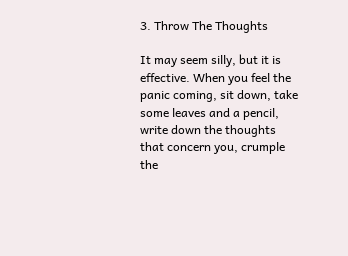3. Throw The Thoughts

It may seem silly, but it is effective. When you feel the panic coming, sit down, take some leaves and a pencil, write down the thoughts that concern you, crumple the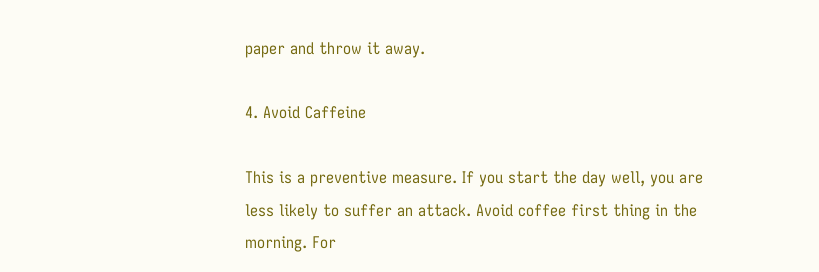paper and throw it away.

4. Avoid Caffeine

This is a preventive measure. If you start the day well, you are less likely to suffer an attack. Avoid coffee first thing in the morning. For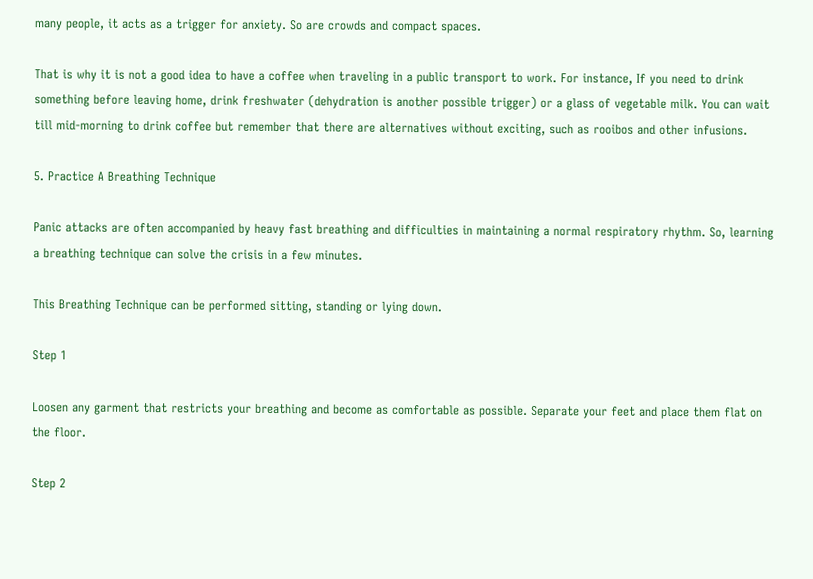many people, it acts as a trigger for anxiety. So are crowds and compact spaces.

That is why it is not a good idea to have a coffee when traveling in a public transport to work. For instance, If you need to drink something before leaving home, drink freshwater (dehydration is another possible trigger) or a glass of vegetable milk. You can wait till mid-morning to drink coffee but remember that there are alternatives without exciting, such as rooibos and other infusions.

5. Practice A Breathing Technique

Panic attacks are often accompanied by heavy fast breathing and difficulties in maintaining a normal respiratory rhythm. So, learning a breathing technique can solve the crisis in a few minutes.

This Breathing Technique can be performed sitting, standing or lying down.

Step 1

Loosen any garment that restricts your breathing and become as comfortable as possible. Separate your feet and place them flat on the floor.

Step 2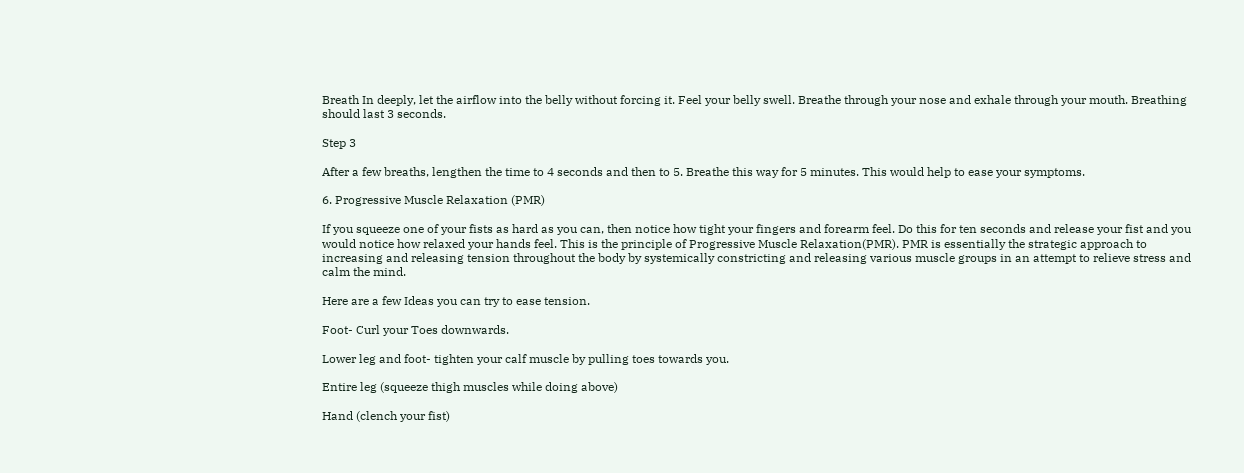Breath In deeply, let the airflow into the belly without forcing it. Feel your belly swell. Breathe through your nose and exhale through your mouth. Breathing should last 3 seconds.

Step 3

After a few breaths, lengthen the time to 4 seconds and then to 5. Breathe this way for 5 minutes. This would help to ease your symptoms.

6. Progressive Muscle Relaxation (PMR)

If you squeeze one of your fists as hard as you can, then notice how tight your fingers and forearm feel. Do this for ten seconds and release your fist and you would notice how relaxed your hands feel. This is the principle of Progressive Muscle Relaxation(PMR). PMR is essentially the strategic approach to increasing and releasing tension throughout the body by systemically constricting and releasing various muscle groups in an attempt to relieve stress and calm the mind.

Here are a few Ideas you can try to ease tension.

Foot- Curl your Toes downwards.

Lower leg and foot- tighten your calf muscle by pulling toes towards you.

Entire leg (squeeze thigh muscles while doing above)

Hand (clench your fist)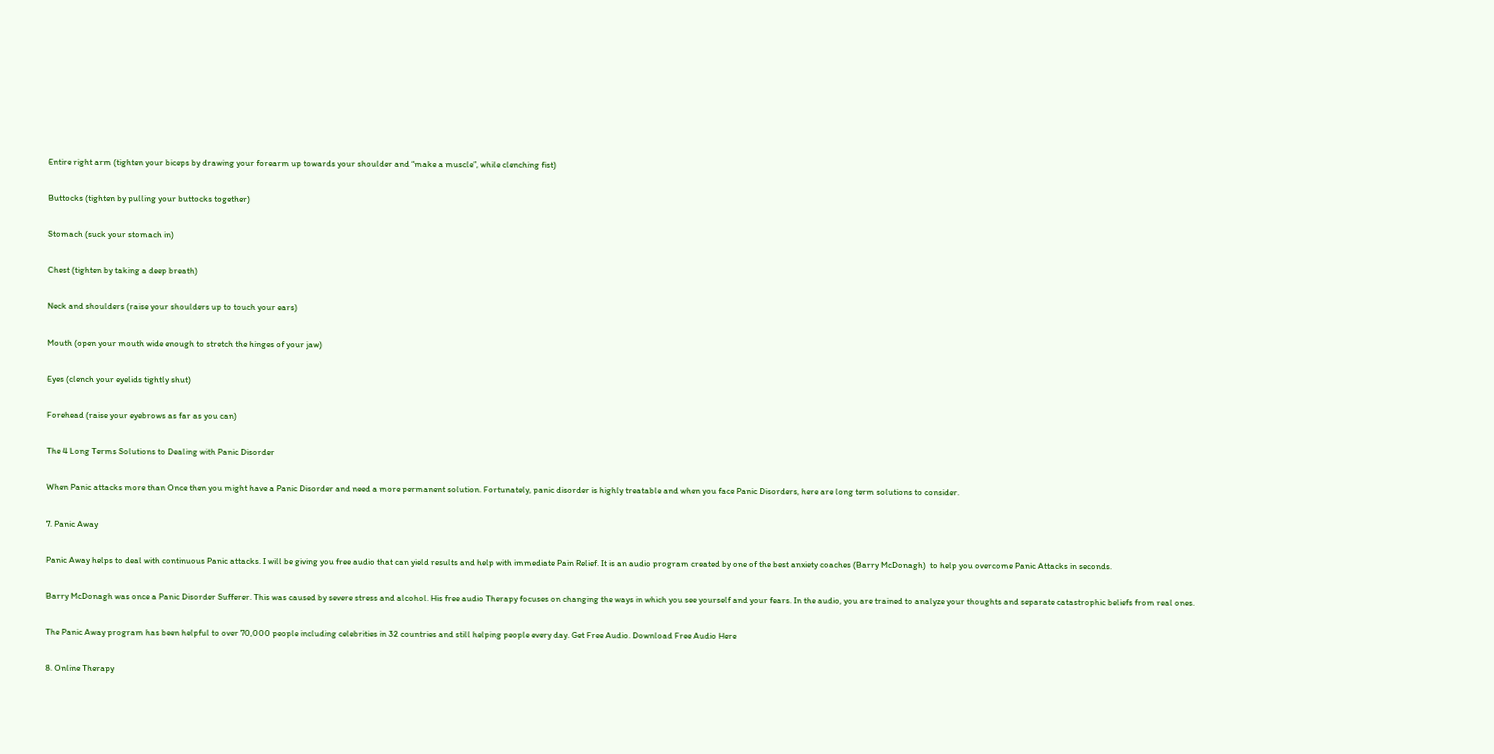Entire right arm (tighten your biceps by drawing your forearm up towards your shoulder and “make a muscle”, while clenching fist)

Buttocks (tighten by pulling your buttocks together)

Stomach (suck your stomach in)

Chest (tighten by taking a deep breath)

Neck and shoulders (raise your shoulders up to touch your ears)

Mouth (open your mouth wide enough to stretch the hinges of your jaw)

Eyes (clench your eyelids tightly shut)

Forehead (raise your eyebrows as far as you can)

The 4 Long Terms Solutions to Dealing with Panic Disorder

When Panic attacks more than Once then you might have a Panic Disorder and need a more permanent solution. Fortunately, panic disorder is highly treatable and when you face Panic Disorders, here are long term solutions to consider.

7. Panic Away

Panic Away helps to deal with continuous Panic attacks. I will be giving you free audio that can yield results and help with immediate Pain Relief. It is an audio program created by one of the best anxiety coaches (Barry McDonagh)  to help you overcome Panic Attacks in seconds.

Barry McDonagh was once a Panic Disorder Sufferer. This was caused by severe stress and alcohol. His free audio Therapy focuses on changing the ways in which you see yourself and your fears. In the audio, you are trained to analyze your thoughts and separate catastrophic beliefs from real ones.

The Panic Away program has been helpful to over 70,000 people including celebrities in 32 countries and still helping people every day. Get Free Audio. Download Free Audio Here

8. Online Therapy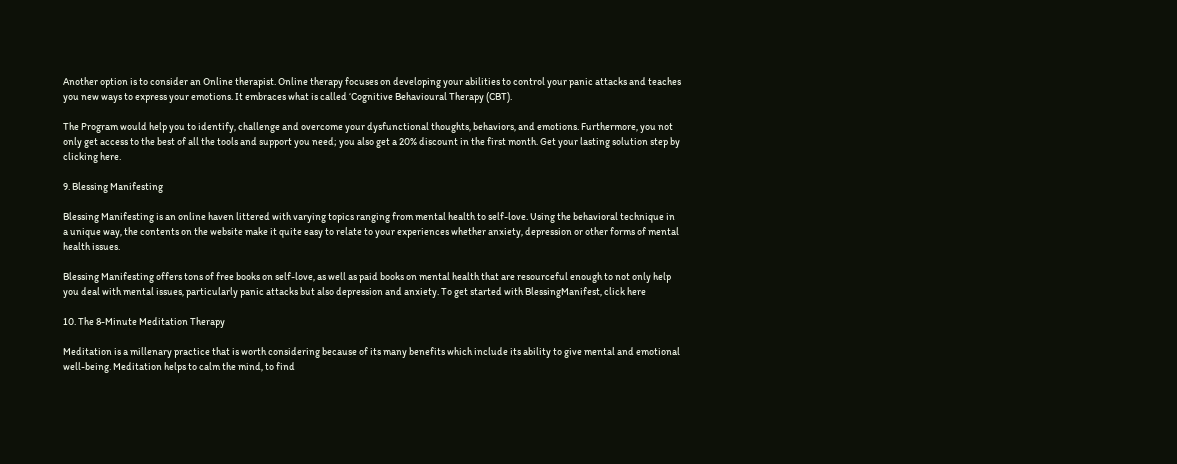Another option is to consider an Online therapist. Online therapy focuses on developing your abilities to control your panic attacks and teaches you new ways to express your emotions. It embraces what is called ‘Cognitive Behavioural Therapy (CBT).

The Program would help you to identify, challenge and overcome your dysfunctional thoughts, behaviors, and emotions. Furthermore, you not only get access to the best of all the tools and support you need; you also get a 20% discount in the first month. Get your lasting solution step by clicking here.

9. Blessing Manifesting

Blessing Manifesting is an online haven littered with varying topics ranging from mental health to self-love. Using the behavioral technique in a unique way, the contents on the website make it quite easy to relate to your experiences whether anxiety, depression or other forms of mental health issues.

Blessing Manifesting offers tons of free books on self-love, as well as paid books on mental health that are resourceful enough to not only help you deal with mental issues, particularly panic attacks but also depression and anxiety. To get started with BlessingManifest, click here

10. The 8-Minute Meditation Therapy

Meditation is a millenary practice that is worth considering because of its many benefits which include its ability to give mental and emotional well-being. Meditation helps to calm the mind, to find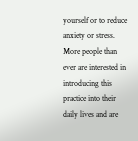yourself or to reduce anxiety or stress.  More people than ever are interested in introducing this practice into their daily lives and are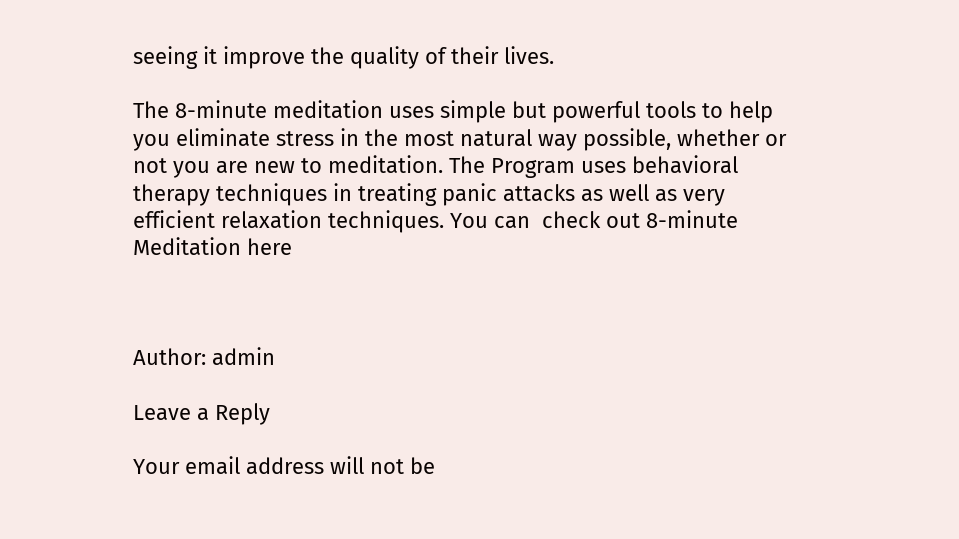seeing it improve the quality of their lives.

The 8-minute meditation uses simple but powerful tools to help you eliminate stress in the most natural way possible, whether or not you are new to meditation. The Program uses behavioral therapy techniques in treating panic attacks as well as very efficient relaxation techniques. You can  check out 8-minute Meditation here



Author: admin

Leave a Reply

Your email address will not be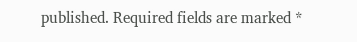published. Required fields are marked *